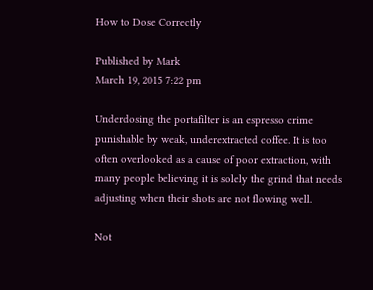How to Dose Correctly

Published by Mark
March 19, 2015 7:22 pm

Underdosing the portafilter is an espresso crime punishable by weak, underextracted coffee. It is too often overlooked as a cause of poor extraction, with many people believing it is solely the grind that needs adjusting when their shots are not flowing well.

Not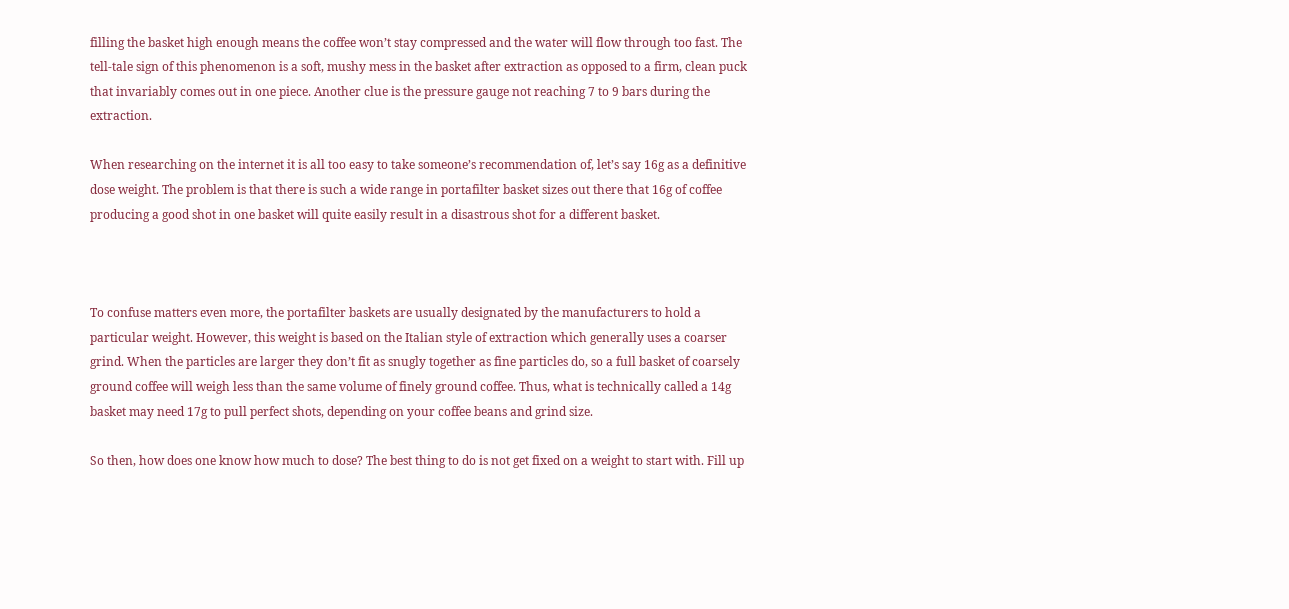filling the basket high enough means the coffee won’t stay compressed and the water will flow through too fast. The tell-tale sign of this phenomenon is a soft, mushy mess in the basket after extraction as opposed to a firm, clean puck that invariably comes out in one piece. Another clue is the pressure gauge not reaching 7 to 9 bars during the extraction.

When researching on the internet it is all too easy to take someone’s recommendation of, let’s say 16g as a definitive dose weight. The problem is that there is such a wide range in portafilter basket sizes out there that 16g of coffee producing a good shot in one basket will quite easily result in a disastrous shot for a different basket.



To confuse matters even more, the portafilter baskets are usually designated by the manufacturers to hold a particular weight. However, this weight is based on the Italian style of extraction which generally uses a coarser grind. When the particles are larger they don’t fit as snugly together as fine particles do, so a full basket of coarsely ground coffee will weigh less than the same volume of finely ground coffee. Thus, what is technically called a 14g basket may need 17g to pull perfect shots, depending on your coffee beans and grind size.

So then, how does one know how much to dose? The best thing to do is not get fixed on a weight to start with. Fill up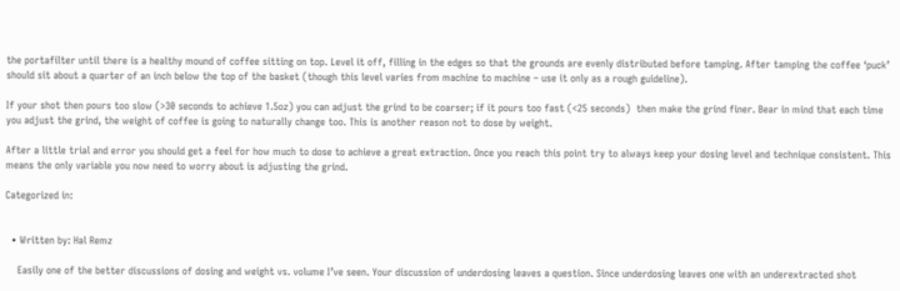the portafilter until there is a healthy mound of coffee sitting on top. Level it off, filling in the edges so that the grounds are evenly distributed before tamping. After tamping the coffee ‘puck’ should sit about a quarter of an inch below the top of the basket (though this level varies from machine to machine – use it only as a rough guideline).

If your shot then pours too slow (>30 seconds to achieve 1.5oz) you can adjust the grind to be coarser; if it pours too fast (<25 seconds)  then make the grind finer. Bear in mind that each time you adjust the grind, the weight of coffee is going to naturally change too. This is another reason not to dose by weight.

After a little trial and error you should get a feel for how much to dose to achieve a great extraction. Once you reach this point try to always keep your dosing level and technique consistent. This means the only variable you now need to worry about is adjusting the grind.

Categorized in:


  • Written by: Hal Remz

    Easily one of the better discussions of dosing and weight vs. volume I’ve seen. Your discussion of underdosing leaves a question. Since underdosing leaves one with an underextracted shot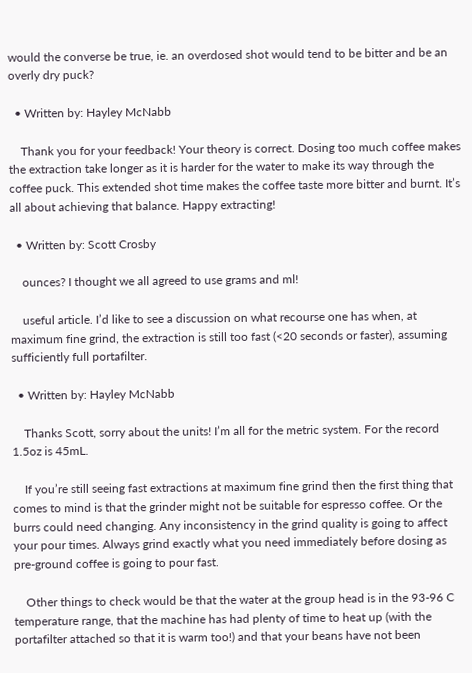would the converse be true, ie. an overdosed shot would tend to be bitter and be an overly dry puck?

  • Written by: Hayley McNabb

    Thank you for your feedback! Your theory is correct. Dosing too much coffee makes the extraction take longer as it is harder for the water to make its way through the coffee puck. This extended shot time makes the coffee taste more bitter and burnt. It’s all about achieving that balance. Happy extracting!

  • Written by: Scott Crosby

    ounces? I thought we all agreed to use grams and ml!

    useful article. I’d like to see a discussion on what recourse one has when, at maximum fine grind, the extraction is still too fast (<20 seconds or faster), assuming sufficiently full portafilter.

  • Written by: Hayley McNabb

    Thanks Scott, sorry about the units! I’m all for the metric system. For the record 1.5oz is 45mL.

    If you’re still seeing fast extractions at maximum fine grind then the first thing that comes to mind is that the grinder might not be suitable for espresso coffee. Or the burrs could need changing. Any inconsistency in the grind quality is going to affect your pour times. Always grind exactly what you need immediately before dosing as pre-ground coffee is going to pour fast.

    Other things to check would be that the water at the group head is in the 93-96 C temperature range, that the machine has had plenty of time to heat up (with the portafilter attached so that it is warm too!) and that your beans have not been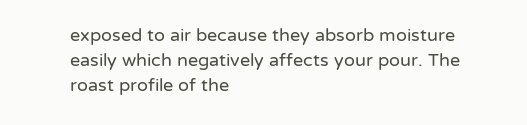exposed to air because they absorb moisture easily which negatively affects your pour. The roast profile of the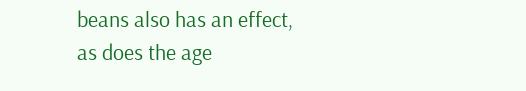beans also has an effect, as does the age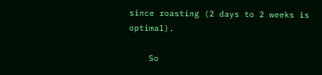since roasting (2 days to 2 weeks is optimal).

    So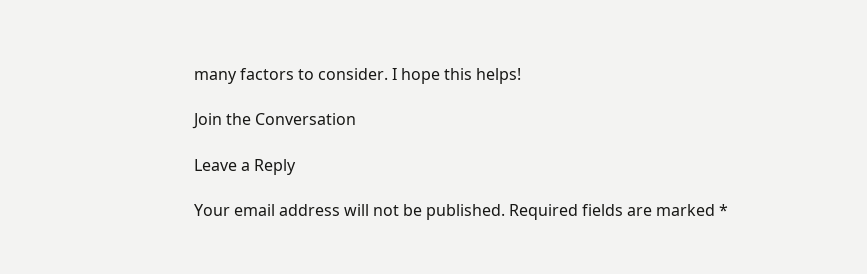many factors to consider. I hope this helps!

Join the Conversation

Leave a Reply

Your email address will not be published. Required fields are marked *